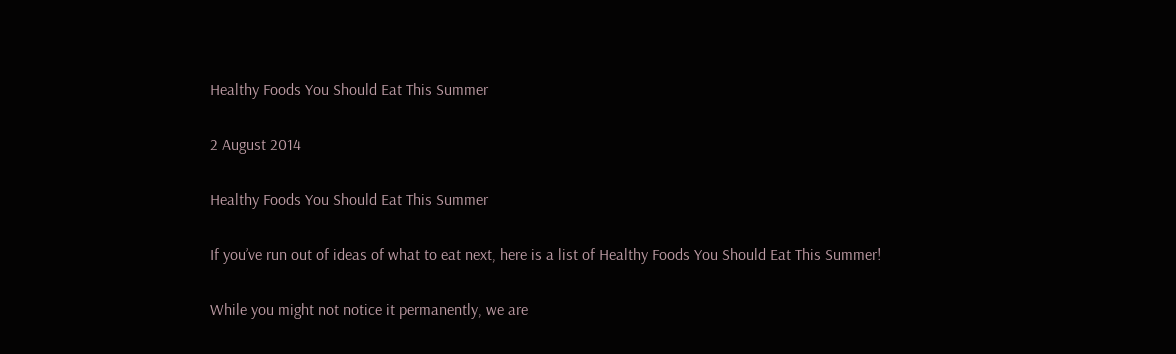Healthy Foods You Should Eat This Summer

2 August 2014

Healthy Foods You Should Eat This Summer

If you’ve run out of ideas of what to eat next, here is a list of Healthy Foods You Should Eat This Summer!

While you might not notice it permanently, we are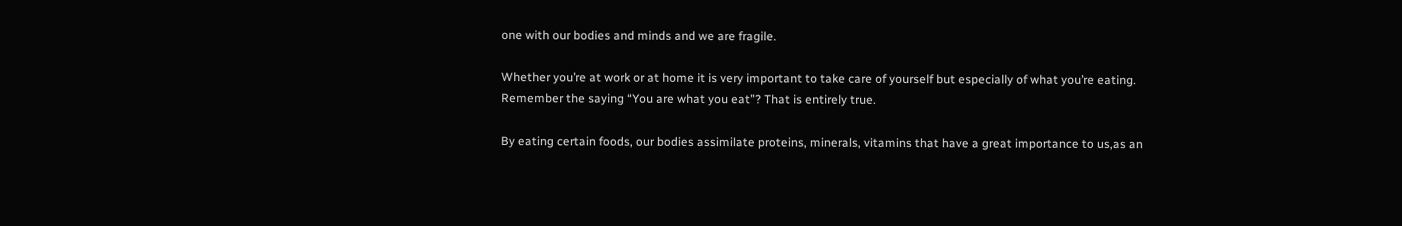one with our bodies and minds and we are fragile.

Whether you’re at work or at home it is very important to take care of yourself but especially of what you’re eating. Remember the saying “You are what you eat”? That is entirely true.

By eating certain foods, our bodies assimilate proteins, minerals, vitamins that have a great importance to us,as an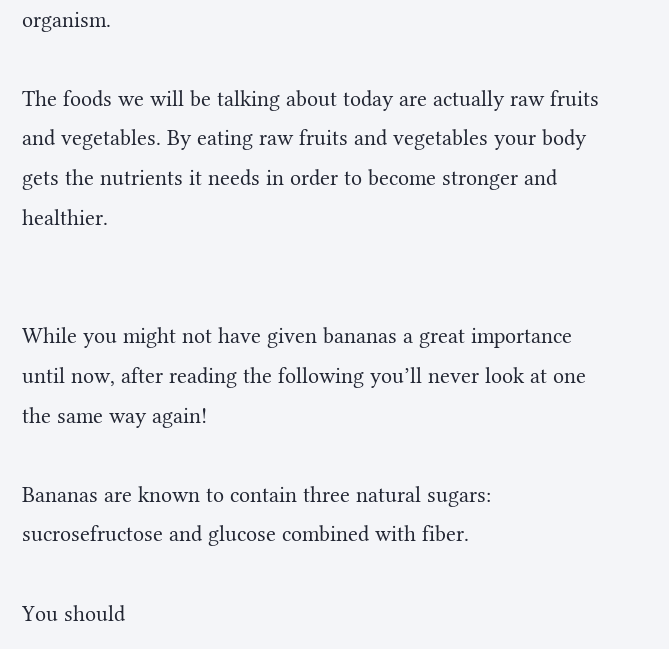organism.

The foods we will be talking about today are actually raw fruits and vegetables. By eating raw fruits and vegetables your body gets the nutrients it needs in order to become stronger and healthier.


While you might not have given bananas a great importance until now, after reading the following you’ll never look at one the same way again!

Bananas are known to contain three natural sugars: sucrosefructose and glucose combined with fiber.

You should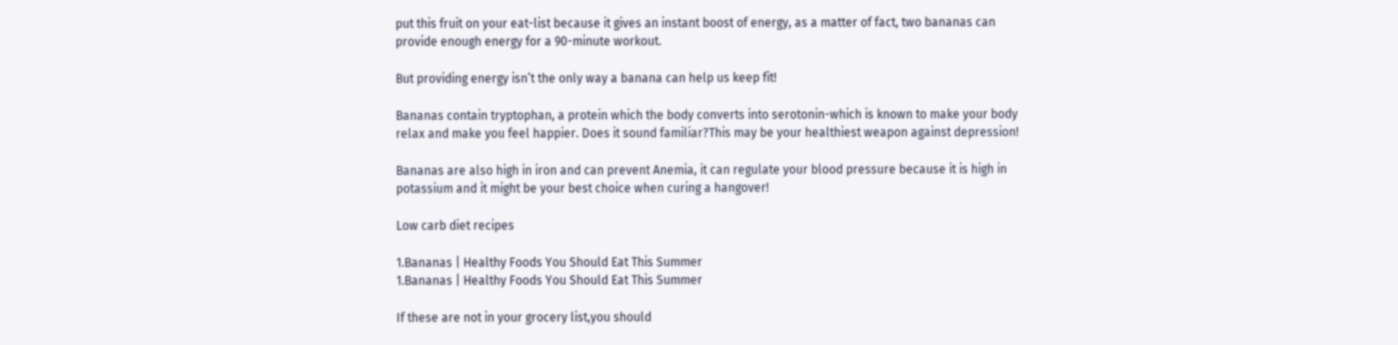put this fruit on your eat-list because it gives an instant boost of energy, as a matter of fact, two bananas can provide enough energy for a 90-minute workout.

But providing energy isn’t the only way a banana can help us keep fit!

Bananas contain tryptophan, a protein which the body converts into serotonin-which is known to make your body relax and make you feel happier. Does it sound familiar?This may be your healthiest weapon against depression!

Bananas are also high in iron and can prevent Anemia, it can regulate your blood pressure because it is high in potassium and it might be your best choice when curing a hangover!

Low carb diet recipes

1.Bananas | Healthy Foods You Should Eat This Summer
1.Bananas | Healthy Foods You Should Eat This Summer

If these are not in your grocery list,you should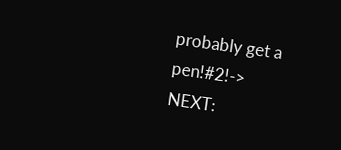probably get a pen!#2!->
NEXT: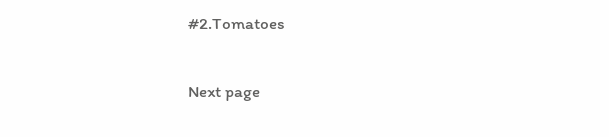#2.Tomatoes

Next page